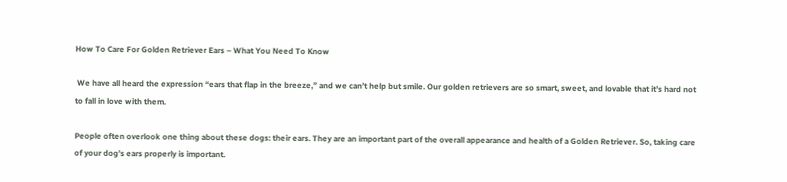How To Care For Golden Retriever Ears – What You Need To Know

 We have all heard the expression “ears that flap in the breeze,” and we can’t help but smile. Our golden retrievers are so smart, sweet, and lovable that it’s hard not to fall in love with them.

People often overlook one thing about these dogs: their ears. They are an important part of the overall appearance and health of a Golden Retriever. So, taking care of your dog’s ears properly is important.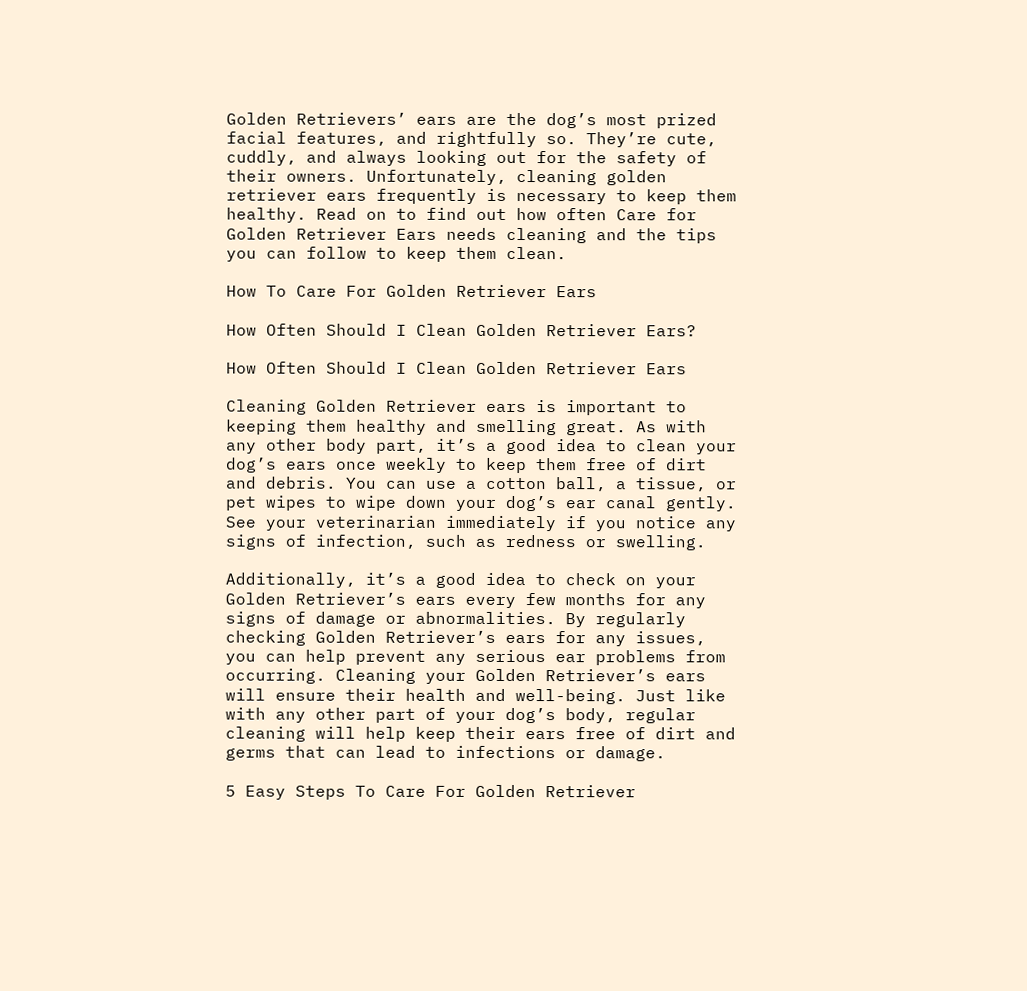Golden Retrievers’ ears are the dog’s most prized facial features, and rightfully so. They’re cute, cuddly, and always looking out for the safety of their owners. Unfortunately, cleaning golden retriever ears frequently is necessary to keep them healthy. Read on to find out how often Care for Golden Retriever Ears needs cleaning and the tips you can follow to keep them clean.

How To Care For Golden Retriever Ears

How Often Should I Clean Golden Retriever Ears?

How Often Should I Clean Golden Retriever Ears

Cleaning Golden Retriever ears is important to keeping them healthy and smelling great. As with any other body part, it’s a good idea to clean your dog’s ears once weekly to keep them free of dirt and debris. You can use a cotton ball, a tissue, or pet wipes to wipe down your dog’s ear canal gently. See your veterinarian immediately if you notice any signs of infection, such as redness or swelling.

Additionally, it’s a good idea to check on your Golden Retriever’s ears every few months for any signs of damage or abnormalities. By regularly checking Golden Retriever’s ears for any issues, you can help prevent any serious ear problems from occurring. Cleaning your Golden Retriever’s ears will ensure their health and well-being. Just like with any other part of your dog’s body, regular cleaning will help keep their ears free of dirt and germs that can lead to infections or damage.

5 Easy Steps To Care For Golden Retriever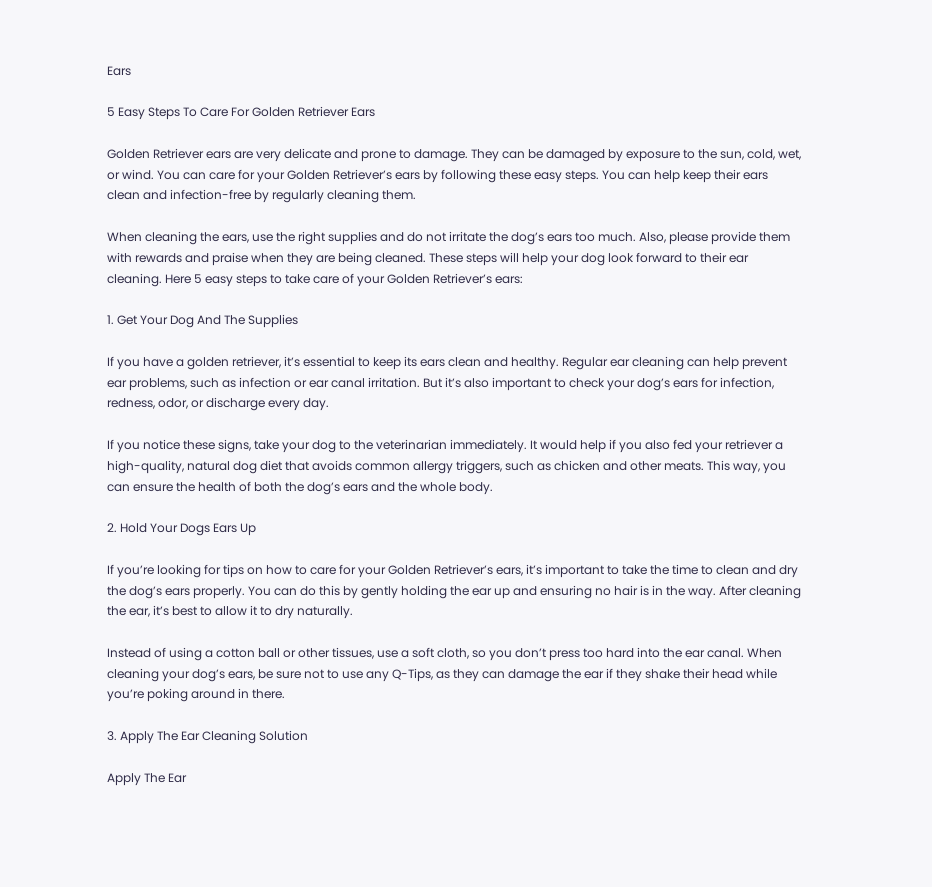Ears

5 Easy Steps To Care For Golden Retriever Ears

Golden Retriever ears are very delicate and prone to damage. They can be damaged by exposure to the sun, cold, wet, or wind. You can care for your Golden Retriever’s ears by following these easy steps. You can help keep their ears clean and infection-free by regularly cleaning them.

When cleaning the ears, use the right supplies and do not irritate the dog’s ears too much. Also, please provide them with rewards and praise when they are being cleaned. These steps will help your dog look forward to their ear cleaning. Here 5 easy steps to take care of your Golden Retriever’s ears:

1. Get Your Dog And The Supplies

If you have a golden retriever, it’s essential to keep its ears clean and healthy. Regular ear cleaning can help prevent ear problems, such as infection or ear canal irritation. But it’s also important to check your dog’s ears for infection, redness, odor, or discharge every day.

If you notice these signs, take your dog to the veterinarian immediately. It would help if you also fed your retriever a high-quality, natural dog diet that avoids common allergy triggers, such as chicken and other meats. This way, you can ensure the health of both the dog’s ears and the whole body.

2. Hold Your Dogs Ears Up

If you’re looking for tips on how to care for your Golden Retriever’s ears, it’s important to take the time to clean and dry the dog’s ears properly. You can do this by gently holding the ear up and ensuring no hair is in the way. After cleaning the ear, it’s best to allow it to dry naturally.

Instead of using a cotton ball or other tissues, use a soft cloth, so you don’t press too hard into the ear canal. When cleaning your dog’s ears, be sure not to use any Q-Tips, as they can damage the ear if they shake their head while you’re poking around in there.

3. Apply The Ear Cleaning Solution

Apply The Ear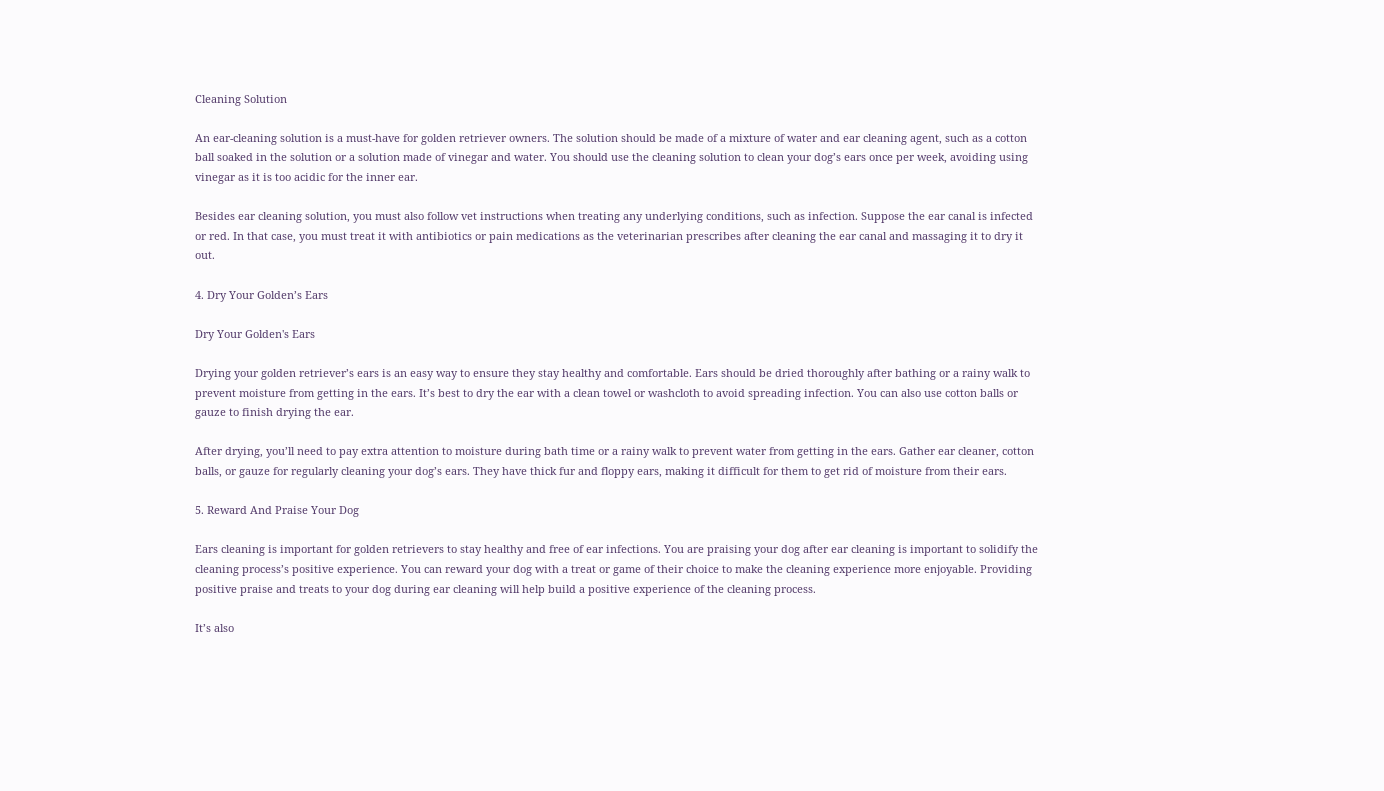Cleaning Solution

An ear-cleaning solution is a must-have for golden retriever owners. The solution should be made of a mixture of water and ear cleaning agent, such as a cotton ball soaked in the solution or a solution made of vinegar and water. You should use the cleaning solution to clean your dog’s ears once per week, avoiding using vinegar as it is too acidic for the inner ear.

Besides ear cleaning solution, you must also follow vet instructions when treating any underlying conditions, such as infection. Suppose the ear canal is infected or red. In that case, you must treat it with antibiotics or pain medications as the veterinarian prescribes after cleaning the ear canal and massaging it to dry it out.

4. Dry Your Golden’s Ears

Dry Your Golden's Ears

Drying your golden retriever’s ears is an easy way to ensure they stay healthy and comfortable. Ears should be dried thoroughly after bathing or a rainy walk to prevent moisture from getting in the ears. It’s best to dry the ear with a clean towel or washcloth to avoid spreading infection. You can also use cotton balls or gauze to finish drying the ear.

After drying, you’ll need to pay extra attention to moisture during bath time or a rainy walk to prevent water from getting in the ears. Gather ear cleaner, cotton balls, or gauze for regularly cleaning your dog’s ears. They have thick fur and floppy ears, making it difficult for them to get rid of moisture from their ears.

5. Reward And Praise Your Dog

Ears cleaning is important for golden retrievers to stay healthy and free of ear infections. You are praising your dog after ear cleaning is important to solidify the cleaning process’s positive experience. You can reward your dog with a treat or game of their choice to make the cleaning experience more enjoyable. Providing positive praise and treats to your dog during ear cleaning will help build a positive experience of the cleaning process.

It’s also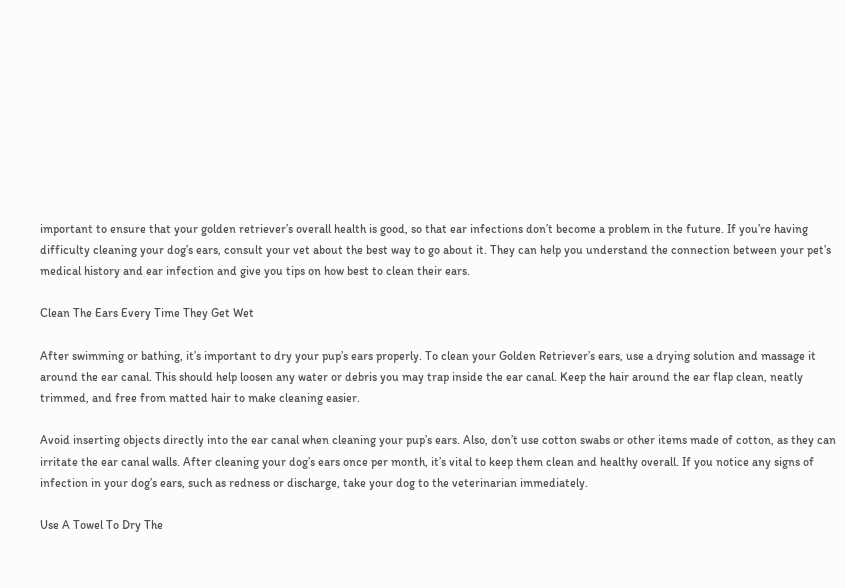important to ensure that your golden retriever’s overall health is good, so that ear infections don’t become a problem in the future. If you’re having difficulty cleaning your dog’s ears, consult your vet about the best way to go about it. They can help you understand the connection between your pet’s medical history and ear infection and give you tips on how best to clean their ears.

Clean The Ears Every Time They Get Wet

After swimming or bathing, it’s important to dry your pup’s ears properly. To clean your Golden Retriever’s ears, use a drying solution and massage it around the ear canal. This should help loosen any water or debris you may trap inside the ear canal. Keep the hair around the ear flap clean, neatly trimmed, and free from matted hair to make cleaning easier.

Avoid inserting objects directly into the ear canal when cleaning your pup’s ears. Also, don’t use cotton swabs or other items made of cotton, as they can irritate the ear canal walls. After cleaning your dog’s ears once per month, it’s vital to keep them clean and healthy overall. If you notice any signs of infection in your dog’s ears, such as redness or discharge, take your dog to the veterinarian immediately.

Use A Towel To Dry The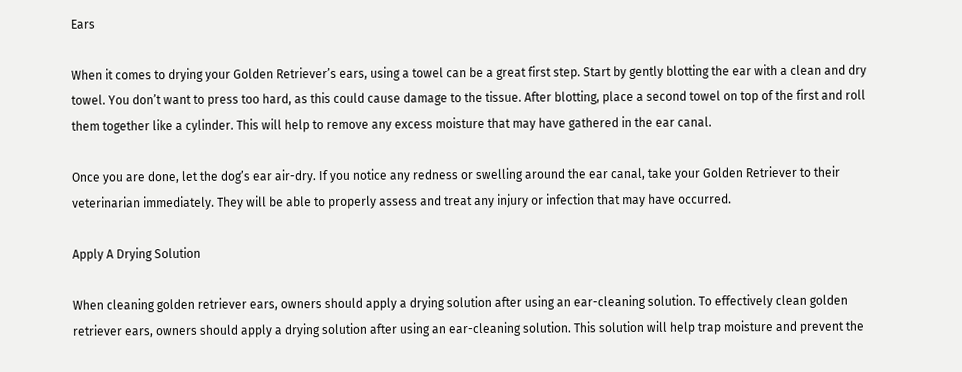Ears

When it comes to drying your Golden Retriever’s ears, using a towel can be a great first step. Start by gently blotting the ear with a clean and dry towel. You don’t want to press too hard, as this could cause damage to the tissue. After blotting, place a second towel on top of the first and roll them together like a cylinder. This will help to remove any excess moisture that may have gathered in the ear canal.

Once you are done, let the dog’s ear air-dry. If you notice any redness or swelling around the ear canal, take your Golden Retriever to their veterinarian immediately. They will be able to properly assess and treat any injury or infection that may have occurred.

Apply A Drying Solution

When cleaning golden retriever ears, owners should apply a drying solution after using an ear-cleaning solution. To effectively clean golden retriever ears, owners should apply a drying solution after using an ear-cleaning solution. This solution will help trap moisture and prevent the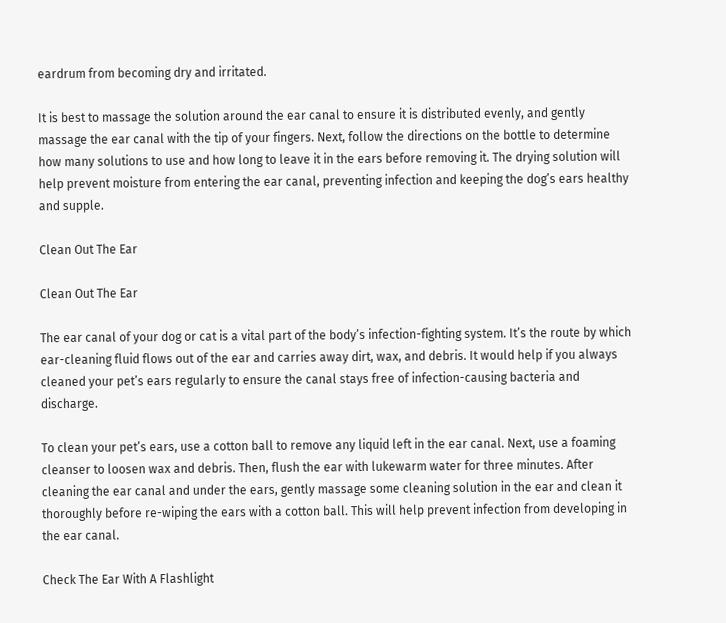eardrum from becoming dry and irritated.

It is best to massage the solution around the ear canal to ensure it is distributed evenly, and gently massage the ear canal with the tip of your fingers. Next, follow the directions on the bottle to determine how many solutions to use and how long to leave it in the ears before removing it. The drying solution will help prevent moisture from entering the ear canal, preventing infection and keeping the dog’s ears healthy and supple.

Clean Out The Ear

Clean Out The Ear

The ear canal of your dog or cat is a vital part of the body’s infection-fighting system. It’s the route by which ear-cleaning fluid flows out of the ear and carries away dirt, wax, and debris. It would help if you always cleaned your pet’s ears regularly to ensure the canal stays free of infection-causing bacteria and discharge.

To clean your pet’s ears, use a cotton ball to remove any liquid left in the ear canal. Next, use a foaming cleanser to loosen wax and debris. Then, flush the ear with lukewarm water for three minutes. After cleaning the ear canal and under the ears, gently massage some cleaning solution in the ear and clean it thoroughly before re-wiping the ears with a cotton ball. This will help prevent infection from developing in the ear canal.

Check The Ear With A Flashlight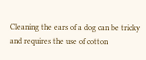Cleaning the ears of a dog can be tricky and requires the use of cotton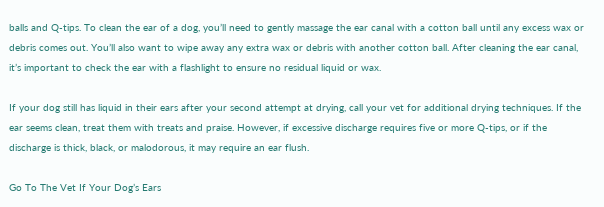balls and Q-tips. To clean the ear of a dog, you’ll need to gently massage the ear canal with a cotton ball until any excess wax or debris comes out. You’ll also want to wipe away any extra wax or debris with another cotton ball. After cleaning the ear canal, it’s important to check the ear with a flashlight to ensure no residual liquid or wax.

If your dog still has liquid in their ears after your second attempt at drying, call your vet for additional drying techniques. If the ear seems clean, treat them with treats and praise. However, if excessive discharge requires five or more Q-tips, or if the discharge is thick, black, or malodorous, it may require an ear flush.

Go To The Vet If Your Dog’s Ears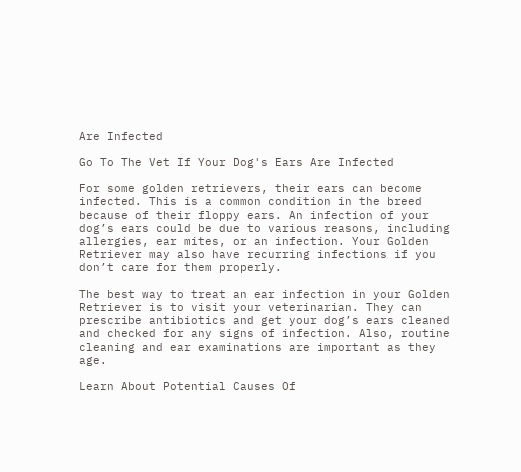Are Infected

Go To The Vet If Your Dog's Ears Are Infected

For some golden retrievers, their ears can become infected. This is a common condition in the breed because of their floppy ears. An infection of your dog’s ears could be due to various reasons, including allergies, ear mites, or an infection. Your Golden Retriever may also have recurring infections if you don’t care for them properly.

The best way to treat an ear infection in your Golden Retriever is to visit your veterinarian. They can prescribe antibiotics and get your dog’s ears cleaned and checked for any signs of infection. Also, routine cleaning and ear examinations are important as they age.

Learn About Potential Causes Of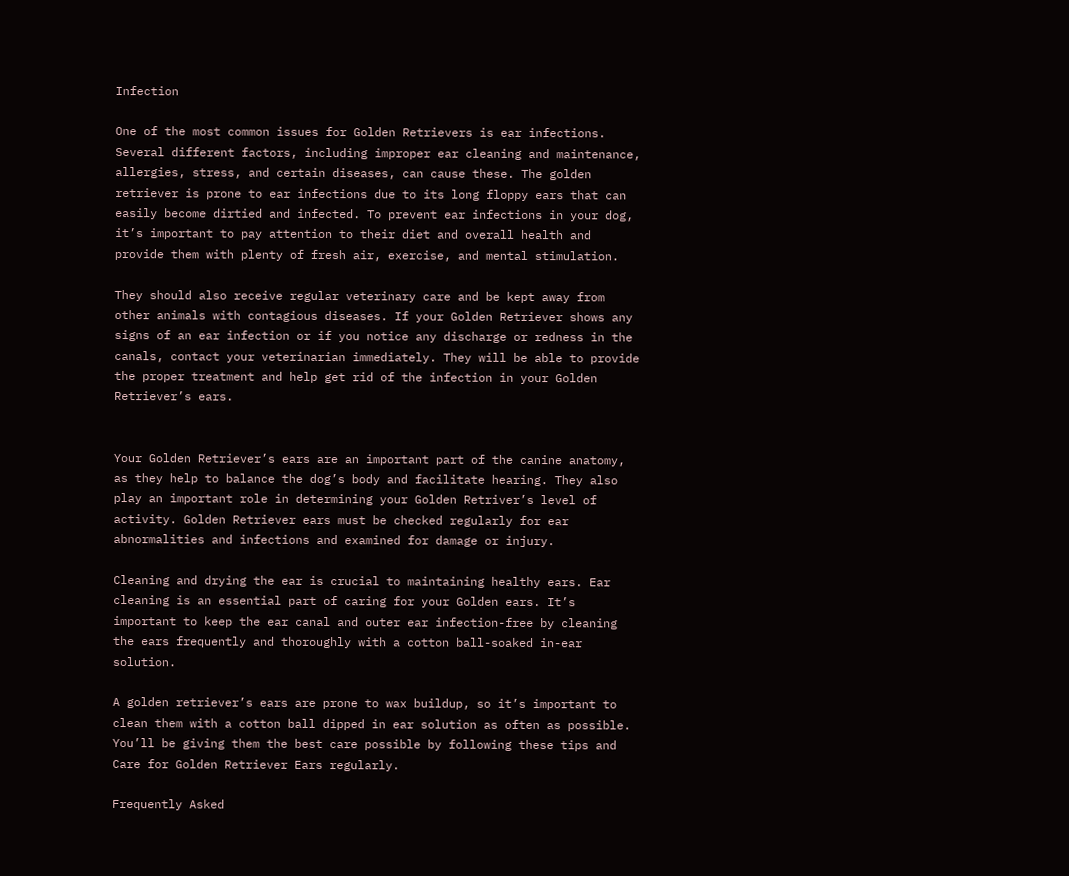Infection

One of the most common issues for Golden Retrievers is ear infections. Several different factors, including improper ear cleaning and maintenance, allergies, stress, and certain diseases, can cause these. The golden retriever is prone to ear infections due to its long floppy ears that can easily become dirtied and infected. To prevent ear infections in your dog, it’s important to pay attention to their diet and overall health and provide them with plenty of fresh air, exercise, and mental stimulation.

They should also receive regular veterinary care and be kept away from other animals with contagious diseases. If your Golden Retriever shows any signs of an ear infection or if you notice any discharge or redness in the canals, contact your veterinarian immediately. They will be able to provide the proper treatment and help get rid of the infection in your Golden Retriever’s ears.


Your Golden Retriever’s ears are an important part of the canine anatomy, as they help to balance the dog’s body and facilitate hearing. They also play an important role in determining your Golden Retriver’s level of activity. Golden Retriever ears must be checked regularly for ear abnormalities and infections and examined for damage or injury.

Cleaning and drying the ear is crucial to maintaining healthy ears. Ear cleaning is an essential part of caring for your Golden ears. It’s important to keep the ear canal and outer ear infection-free by cleaning the ears frequently and thoroughly with a cotton ball-soaked in-ear solution.

A golden retriever’s ears are prone to wax buildup, so it’s important to clean them with a cotton ball dipped in ear solution as often as possible. You’ll be giving them the best care possible by following these tips and Care for Golden Retriever Ears regularly.

Frequently Asked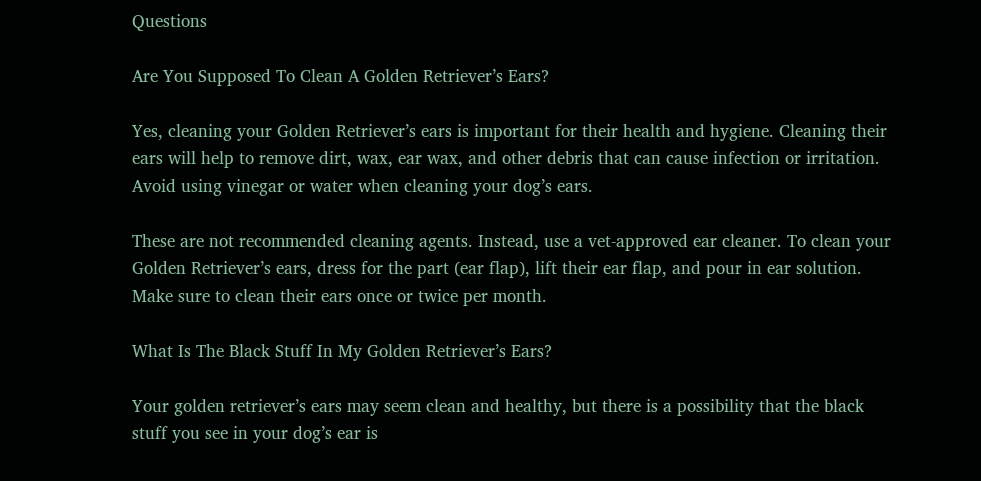Questions

Are You Supposed To Clean A Golden Retriever’s Ears?

Yes, cleaning your Golden Retriever’s ears is important for their health and hygiene. Cleaning their ears will help to remove dirt, wax, ear wax, and other debris that can cause infection or irritation. Avoid using vinegar or water when cleaning your dog’s ears.

These are not recommended cleaning agents. Instead, use a vet-approved ear cleaner. To clean your Golden Retriever’s ears, dress for the part (ear flap), lift their ear flap, and pour in ear solution. Make sure to clean their ears once or twice per month.

What Is The Black Stuff In My Golden Retriever’s Ears?

Your golden retriever’s ears may seem clean and healthy, but there is a possibility that the black stuff you see in your dog’s ear is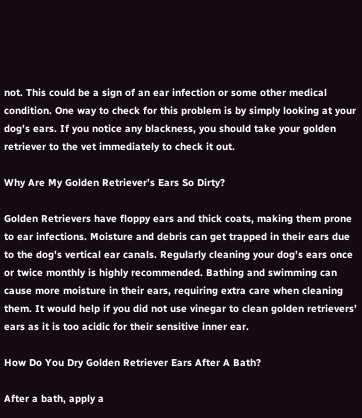not. This could be a sign of an ear infection or some other medical condition. One way to check for this problem is by simply looking at your dog’s ears. If you notice any blackness, you should take your golden retriever to the vet immediately to check it out.

Why Are My Golden Retriever’s Ears So Dirty?

Golden Retrievers have floppy ears and thick coats, making them prone to ear infections. Moisture and debris can get trapped in their ears due to the dog’s vertical ear canals. Regularly cleaning your dog’s ears once or twice monthly is highly recommended. Bathing and swimming can cause more moisture in their ears, requiring extra care when cleaning them. It would help if you did not use vinegar to clean golden retrievers’ ears as it is too acidic for their sensitive inner ear.

How Do You Dry Golden Retriever Ears After A Bath?

After a bath, apply a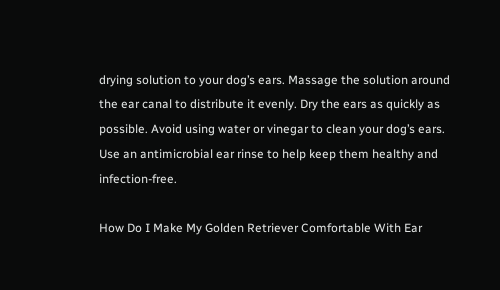drying solution to your dog’s ears. Massage the solution around the ear canal to distribute it evenly. Dry the ears as quickly as possible. Avoid using water or vinegar to clean your dog’s ears. Use an antimicrobial ear rinse to help keep them healthy and infection-free.

How Do I Make My Golden Retriever Comfortable With Ear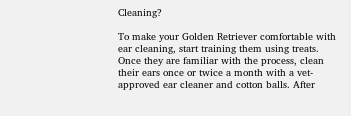Cleaning?

To make your Golden Retriever comfortable with ear cleaning, start training them using treats. Once they are familiar with the process, clean their ears once or twice a month with a vet-approved ear cleaner and cotton balls. After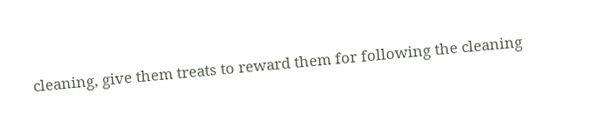cleaning, give them treats to reward them for following the cleaning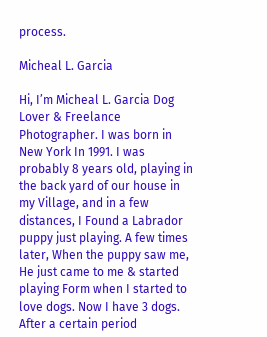process.

Micheal L. Garcia

Hi, I’m Micheal L. Garcia Dog Lover & Freelance Photographer. I was born in New York In 1991. I was probably 8 years old, playing in the back yard of our house in my Village, and in a few distances, I Found a Labrador puppy just playing. A few times later, When the puppy saw me, He just came to me & started playing Form when I started to love dogs. Now I have 3 dogs. After a certain period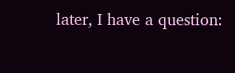later, I have a question: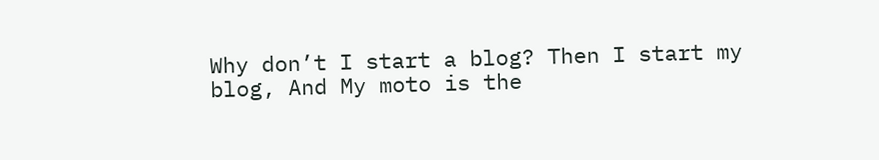Why don’t I start a blog? Then I start my blog, And My moto is the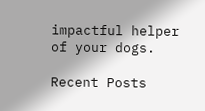impactful helper of your dogs.

Recent Posts